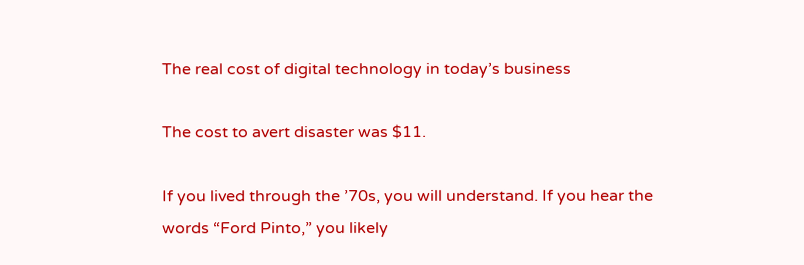The real cost of digital technology in today’s business

The cost to avert disaster was $11.

If you lived through the ’70s, you will understand. If you hear the words “Ford Pinto,” you likely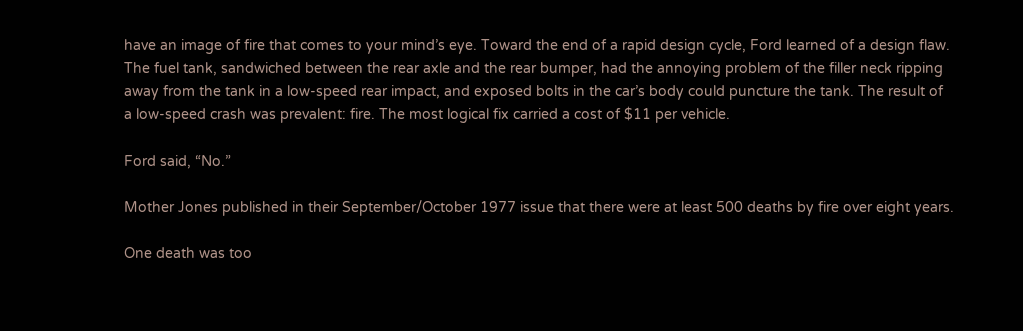have an image of fire that comes to your mind’s eye. Toward the end of a rapid design cycle, Ford learned of a design flaw. The fuel tank, sandwiched between the rear axle and the rear bumper, had the annoying problem of the filler neck ripping away from the tank in a low-speed rear impact, and exposed bolts in the car’s body could puncture the tank. The result of a low-speed crash was prevalent: fire. The most logical fix carried a cost of $11 per vehicle.

Ford said, “No.”

Mother Jones published in their September/October 1977 issue that there were at least 500 deaths by fire over eight years.

One death was too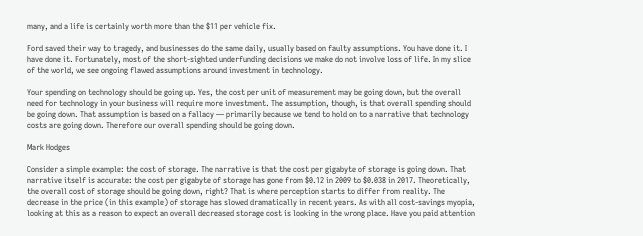many, and a life is certainly worth more than the $11 per vehicle fix.

Ford saved their way to tragedy, and businesses do the same daily, usually based on faulty assumptions. You have done it. I have done it. Fortunately, most of the short-sighted underfunding decisions we make do not involve loss of life. In my slice of the world, we see ongoing flawed assumptions around investment in technology.

Your spending on technology should be going up. Yes, the cost per unit of measurement may be going down, but the overall need for technology in your business will require more investment. The assumption, though, is that overall spending should be going down. That assumption is based on a fallacy — primarily because we tend to hold on to a narrative that technology costs are going down. Therefore our overall spending should be going down.

Mark Hodges

Consider a simple example: the cost of storage. The narrative is that the cost per gigabyte of storage is going down. That narrative itself is accurate: the cost per gigabyte of storage has gone from $0.12 in 2009 to $0.038 in 2017. Theoretically, the overall cost of storage should be going down, right? That is where perception starts to differ from reality. The decrease in the price (in this example) of storage has slowed dramatically in recent years. As with all cost-savings myopia, looking at this as a reason to expect an overall decreased storage cost is looking in the wrong place. Have you paid attention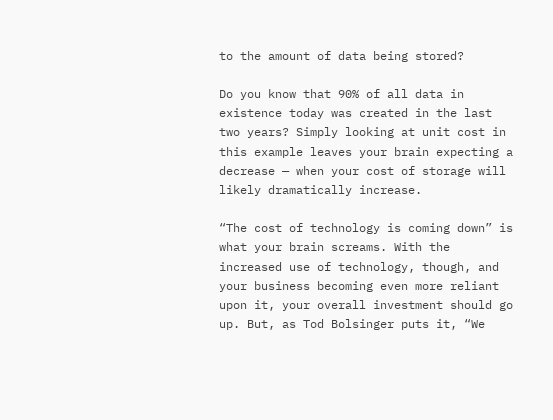to the amount of data being stored?

Do you know that 90% of all data in existence today was created in the last two years? Simply looking at unit cost in this example leaves your brain expecting a decrease — when your cost of storage will likely dramatically increase.

“The cost of technology is coming down” is what your brain screams. With the increased use of technology, though, and your business becoming even more reliant upon it, your overall investment should go up. But, as Tod Bolsinger puts it, “We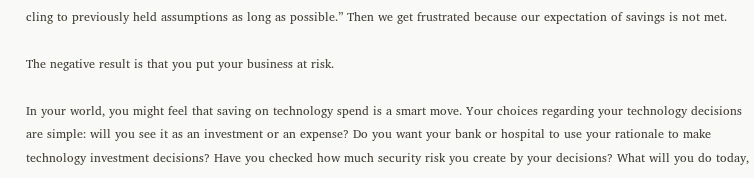cling to previously held assumptions as long as possible.” Then we get frustrated because our expectation of savings is not met.

The negative result is that you put your business at risk.

In your world, you might feel that saving on technology spend is a smart move. Your choices regarding your technology decisions are simple: will you see it as an investment or an expense? Do you want your bank or hospital to use your rationale to make technology investment decisions? Have you checked how much security risk you create by your decisions? What will you do today,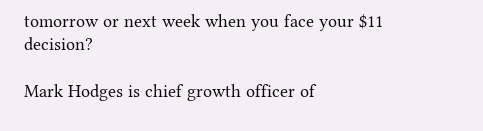tomorrow or next week when you face your $11 decision?

Mark Hodges is chief growth officer of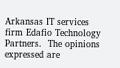Arkansas IT services firm Edafio Technology Partners.  The opinions expressed are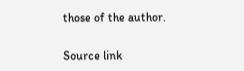those of the author.

Source link